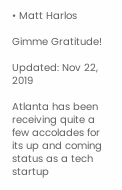• Matt Harlos

Gimme Gratitude!

Updated: Nov 22, 2019

Atlanta has been receiving quite a few accolades for its up and coming status as a tech startup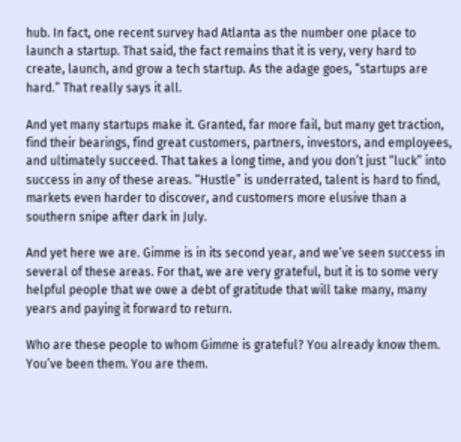hub. In fact, one recent survey had Atlanta as the number one place to launch a startup. That said, the fact remains that it is very, very hard to create, launch, and grow a tech startup. As the adage goes, “startups are hard.” That really says it all.

And yet many startups make it. Granted, far more fail, but many get traction, find their bearings, find great customers, partners, investors, and employees, and ultimately succeed. That takes a long time, and you don’t just “luck” into success in any of these areas. “Hustle” is underrated, talent is hard to find, markets even harder to discover, and customers more elusive than a southern snipe after dark in July.

And yet here we are. Gimme is in its second year, and we’ve seen success in several of these areas. For that, we are very grateful, but it is to some very helpful people that we owe a debt of gratitude that will take many, many years and paying it forward to return.

Who are these people to whom Gimme is grateful? You already know them. You’ve been them. You are them.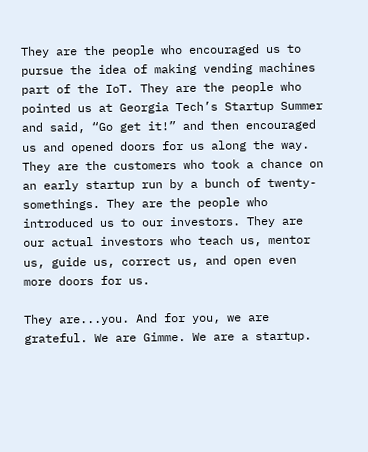They are the people who encouraged us to pursue the idea of making vending machines part of the IoT. They are the people who pointed us at Georgia Tech’s Startup Summer and said, “Go get it!” and then encouraged us and opened doors for us along the way. They are the customers who took a chance on an early startup run by a bunch of twenty-somethings. They are the people who introduced us to our investors. They are our actual investors who teach us, mentor us, guide us, correct us, and open even more doors for us.

They are...you. And for you, we are grateful. We are Gimme. We are a startup.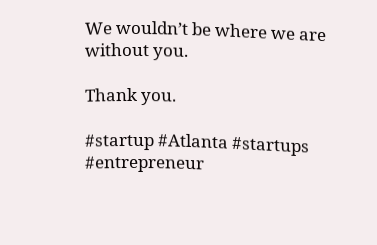We wouldn’t be where we are without you.

Thank you.

#startup #Atlanta #startups #entrepreneur